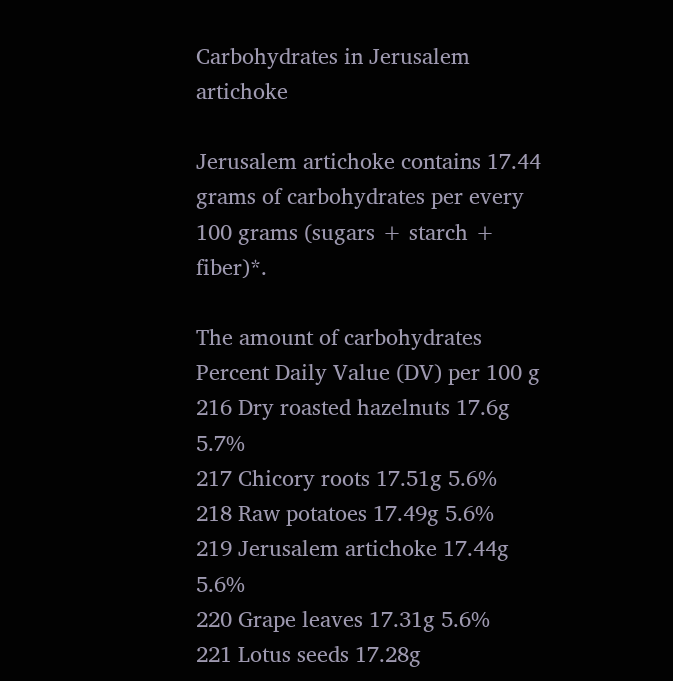Carbohydrates in Jerusalem artichoke

Jerusalem artichoke contains 17.44 grams of carbohydrates per every 100 grams (sugars + starch + fiber)*.

The amount of carbohydrates Percent Daily Value (DV) per 100 g
216 Dry roasted hazelnuts 17.6g 5.7%
217 Chicory roots 17.51g 5.6%
218 Raw potatoes 17.49g 5.6%
219 Jerusalem artichoke 17.44g 5.6%
220 Grape leaves 17.31g 5.6%
221 Lotus seeds 17.28g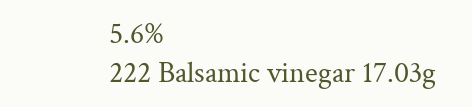5.6%
222 Balsamic vinegar 17.03g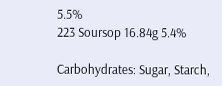5.5%
223 Soursop 16.84g 5.4%

Carbohydrates: Sugar, Starch,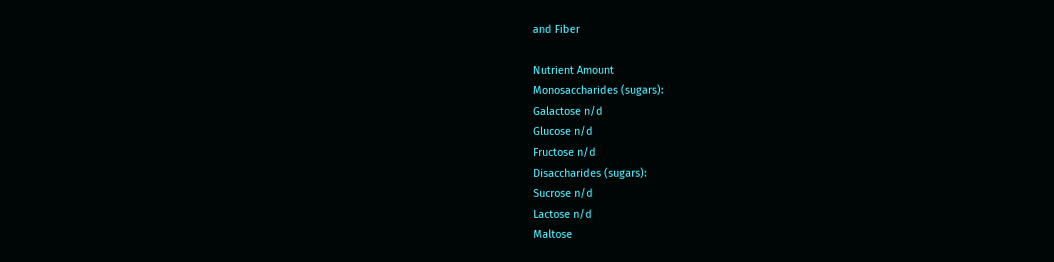and Fiber

Nutrient Amount
Monosaccharides (sugars):
Galactose n/d
Glucose n/d
Fructose n/d
Disaccharides (sugars):
Sucrose n/d
Lactose n/d
Maltose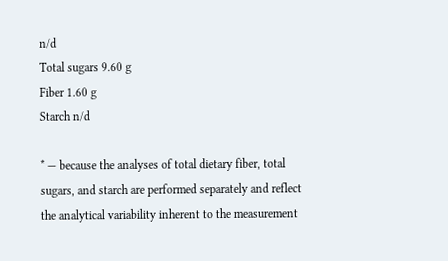n/d
Total sugars 9.60 g
Fiber 1.60 g
Starch n/d

* — because the analyses of total dietary fiber, total sugars, and starch are performed separately and reflect the analytical variability inherent to the measurement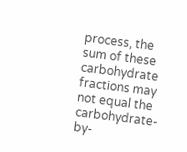process, the sum of these carbohydrate fractions may not equal the carbohydrate-by-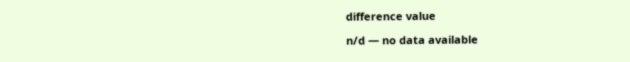difference value

n/d — no data available